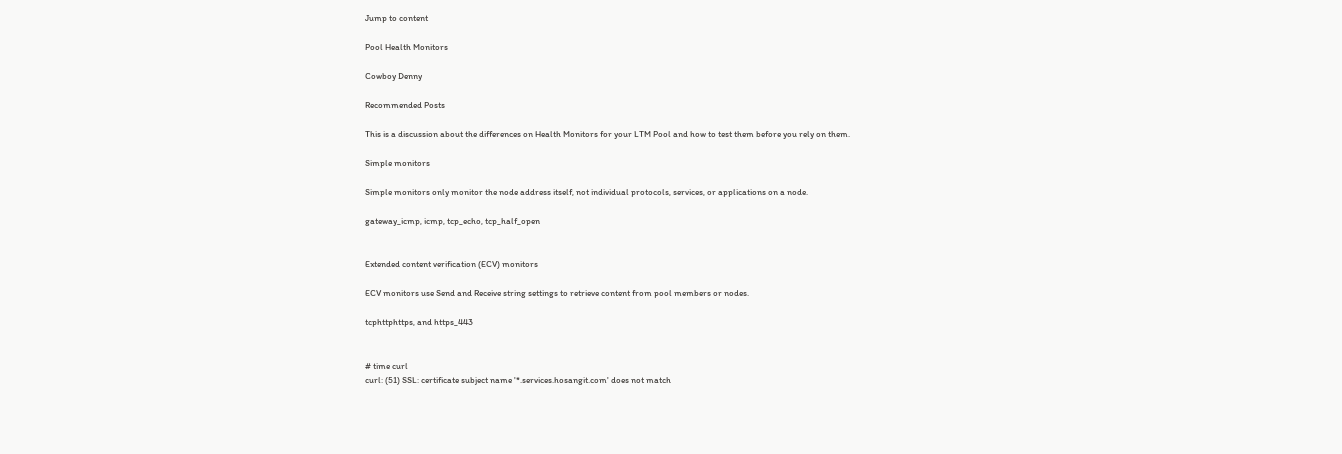Jump to content

Pool Health Monitors

Cowboy Denny

Recommended Posts

This is a discussion about the differences on Health Monitors for your LTM Pool and how to test them before you rely on them.

Simple monitors

Simple monitors only monitor the node address itself, not individual protocols, services, or applications on a node.

gateway_icmp, icmp, tcp_echo, tcp_half_open


Extended content verification (ECV) monitors

ECV monitors use Send and Receive string settings to retrieve content from pool members or nodes.

tcphttphttps, and https_443


# time curl
curl: (51) SSL: certificate subject name '*.services.hosangit.com' does not match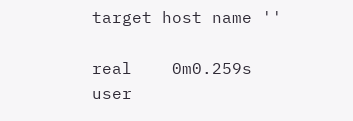target host name ''

real    0m0.259s
user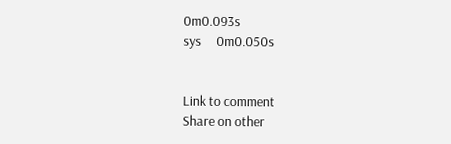0m0.093s
sys     0m0.050s


Link to comment
Share on other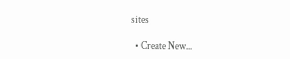sites

  • Create New...